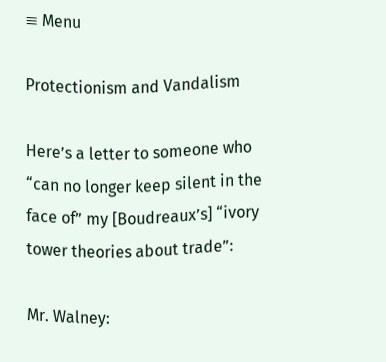≡ Menu

Protectionism and Vandalism

Here’s a letter to someone who “can no longer keep silent in the face of” my [Boudreaux’s] “ivory tower theories about trade”:

Mr. Walney: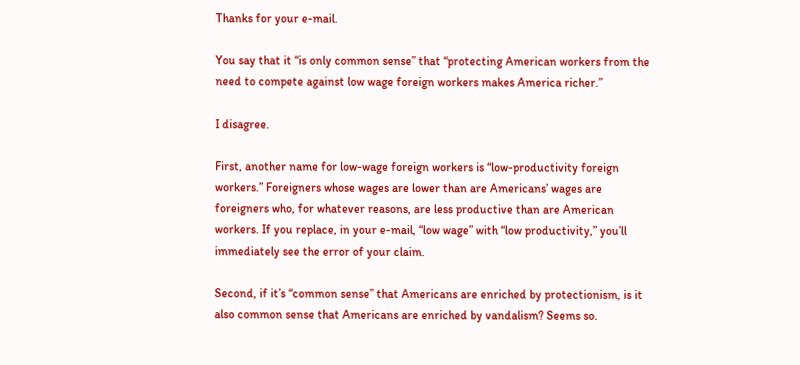Thanks for your e-mail.

You say that it “is only common sense” that “protecting American workers from the need to compete against low wage foreign workers makes America richer.”

I disagree.

First, another name for low-wage foreign workers is “low-productivity foreign workers.” Foreigners whose wages are lower than are Americans’ wages are foreigners who, for whatever reasons, are less productive than are American workers. If you replace, in your e-mail, “low wage” with “low productivity,” you’ll immediately see the error of your claim.

Second, if it’s “common sense” that Americans are enriched by protectionism, is it also common sense that Americans are enriched by vandalism? Seems so.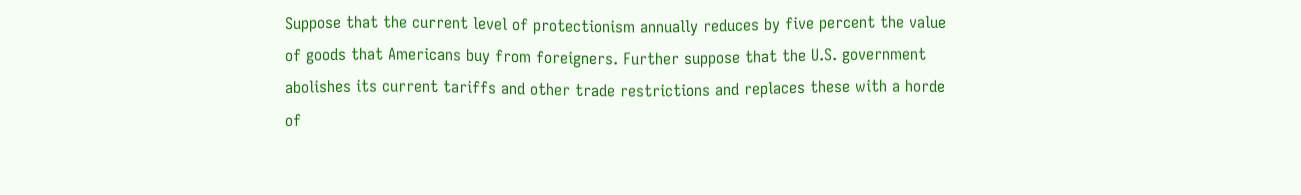Suppose that the current level of protectionism annually reduces by five percent the value of goods that Americans buy from foreigners. Further suppose that the U.S. government abolishes its current tariffs and other trade restrictions and replaces these with a horde of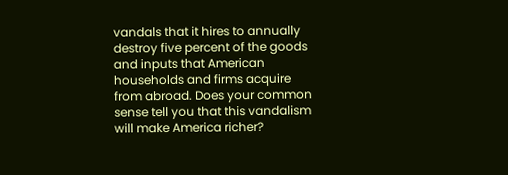vandals that it hires to annually destroy five percent of the goods and inputs that American households and firms acquire from abroad. Does your common sense tell you that this vandalism will make America richer?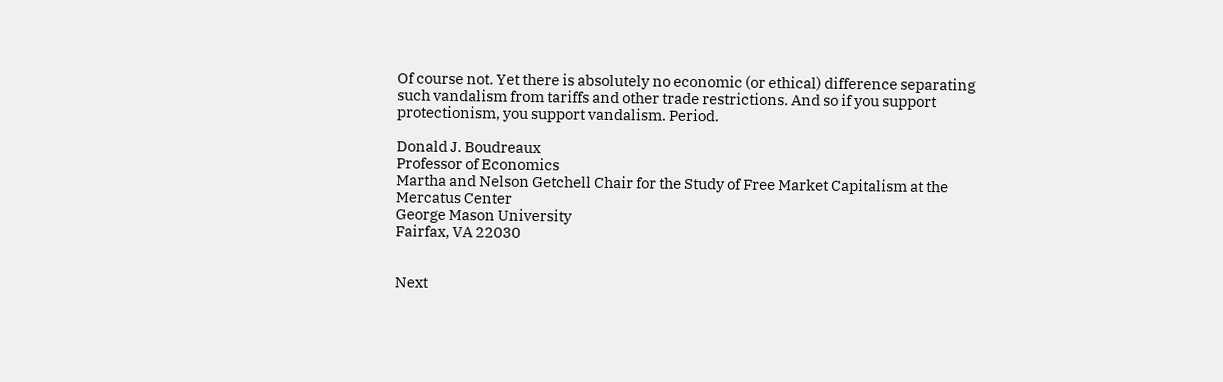Of course not. Yet there is absolutely no economic (or ethical) difference separating such vandalism from tariffs and other trade restrictions. And so if you support protectionism, you support vandalism. Period.

Donald J. Boudreaux
Professor of Economics
Martha and Nelson Getchell Chair for the Study of Free Market Capitalism at the Mercatus Center
George Mason University
Fairfax, VA 22030


Next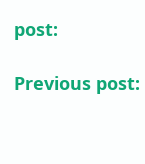post:

Previous post: